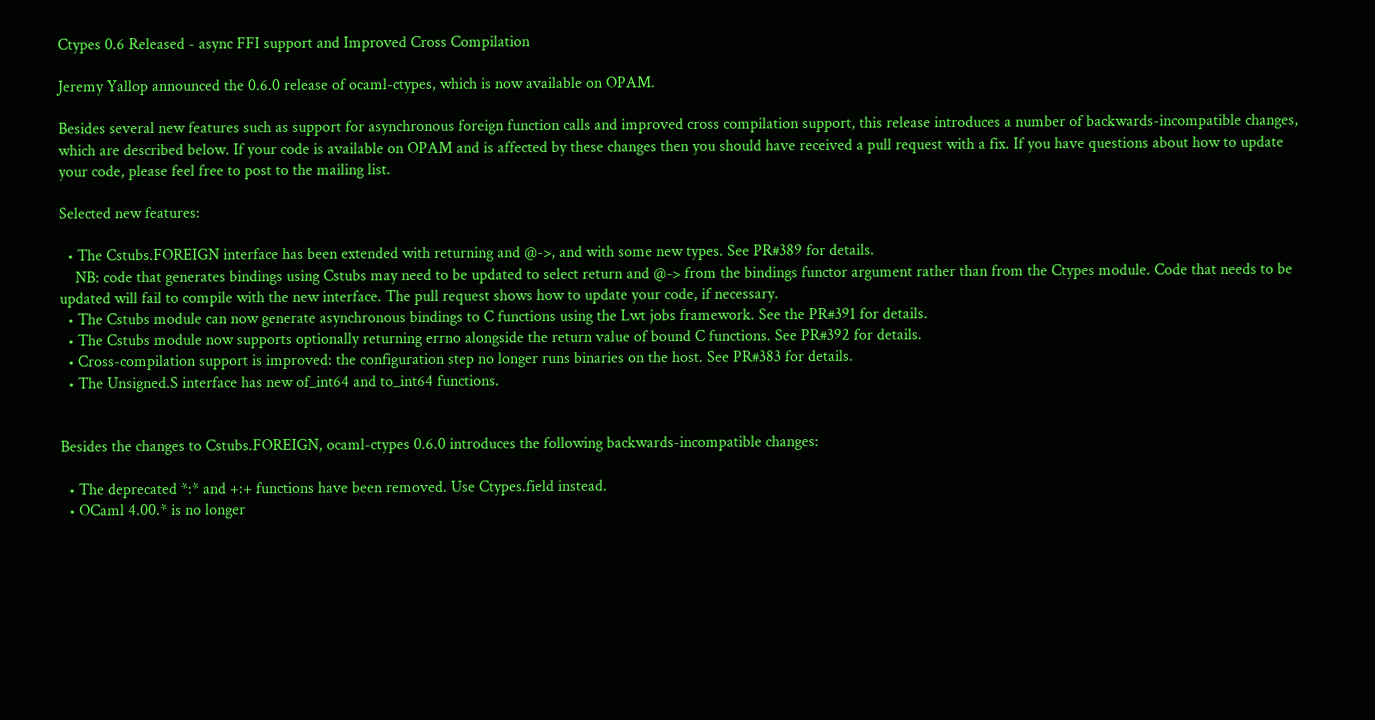Ctypes 0.6 Released - async FFI support and Improved Cross Compilation

Jeremy Yallop announced the 0.6.0 release of ocaml-ctypes, which is now available on OPAM.

Besides several new features such as support for asynchronous foreign function calls and improved cross compilation support, this release introduces a number of backwards-incompatible changes, which are described below. If your code is available on OPAM and is affected by these changes then you should have received a pull request with a fix. If you have questions about how to update your code, please feel free to post to the mailing list.

Selected new features:

  • The Cstubs.FOREIGN interface has been extended with returning and @->, and with some new types. See PR#389 for details.
    NB: code that generates bindings using Cstubs may need to be updated to select return and @-> from the bindings functor argument rather than from the Ctypes module. Code that needs to be updated will fail to compile with the new interface. The pull request shows how to update your code, if necessary.
  • The Cstubs module can now generate asynchronous bindings to C functions using the Lwt jobs framework. See the PR#391 for details.
  • The Cstubs module now supports optionally returning errno alongside the return value of bound C functions. See PR#392 for details.
  • Cross-compilation support is improved: the configuration step no longer runs binaries on the host. See PR#383 for details.
  • The Unsigned.S interface has new of_int64 and to_int64 functions.


Besides the changes to Cstubs.FOREIGN, ocaml-ctypes 0.6.0 introduces the following backwards-incompatible changes:

  • The deprecated *:* and +:+ functions have been removed. Use Ctypes.field instead.
  • OCaml 4.00.* is no longer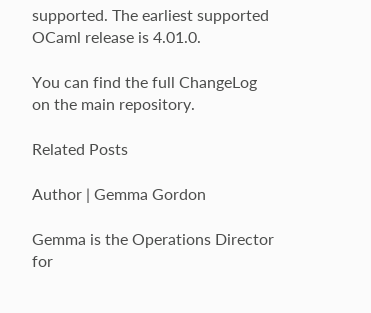supported. The earliest supported OCaml release is 4.01.0.

You can find the full ChangeLog on the main repository.

Related Posts

Author | Gemma Gordon

Gemma is the Operations Director for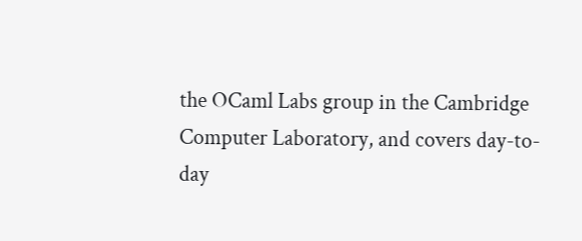the OCaml Labs group in the Cambridge Computer Laboratory, and covers day-to-day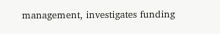management, investigates funding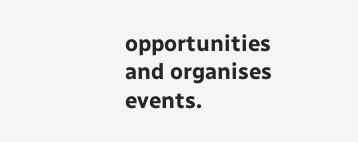opportunities and organises events.